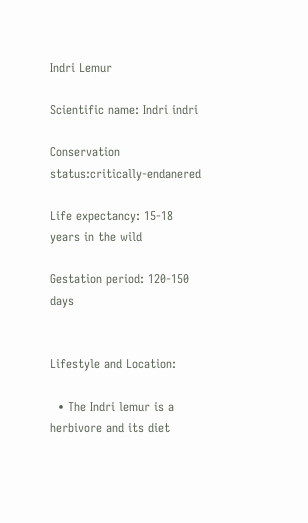Indri Lemur

Scientific name: Indri indri

Conservation status:critically-endanered

Life expectancy: 15-18 years in the wild

Gestation period: 120-150 days


Lifestyle and Location:

  • The Indri lemur is a herbivore and its diet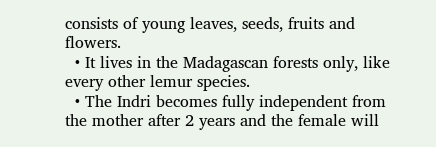consists of young leaves, seeds, fruits and flowers.
  • It lives in the Madagascan forests only, like every other lemur species.
  • The Indri becomes fully independent from the mother after 2 years and the female will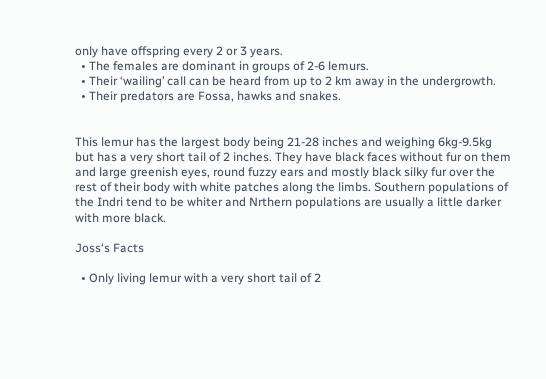only have offspring every 2 or 3 years.
  • The females are dominant in groups of 2-6 lemurs.
  • Their ‘wailing’ call can be heard from up to 2 km away in the undergrowth.
  • Their predators are Fossa, hawks and snakes.


This lemur has the largest body being 21-28 inches and weighing 6kg-9.5kg but has a very short tail of 2 inches. They have black faces without fur on them and large greenish eyes, round fuzzy ears and mostly black silky fur over the rest of their body with white patches along the limbs. Southern populations of the Indri tend to be whiter and Nrthern populations are usually a little darker with more black.

Joss‘s Facts

  • Only living lemur with a very short tail of 2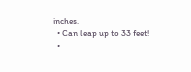inches.
  • Can leap up to 33 feet!
  •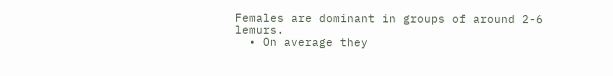Females are dominant in groups of around 2-6 lemurs.
  • On average they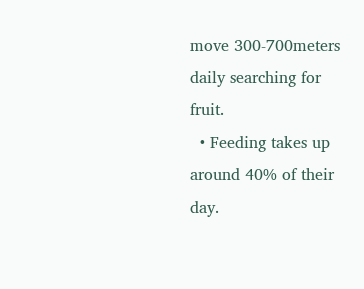move 300-700meters daily searching for fruit.
  • Feeding takes up around 40% of their day.